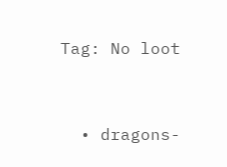Tag: No loot


  • dragons-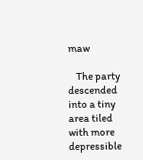maw

    The party descended into a tiny area tiled with more depressible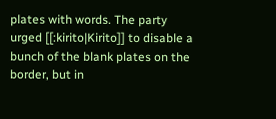plates with words. The party urged [[:kirito|Kirito]] to disable a bunch of the blank plates on the border, but in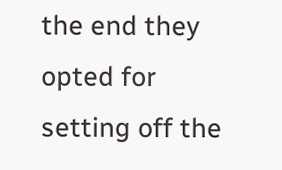the end they opted for setting off the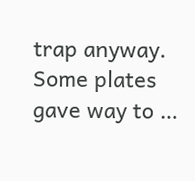trap anyway. Some plates gave way to …